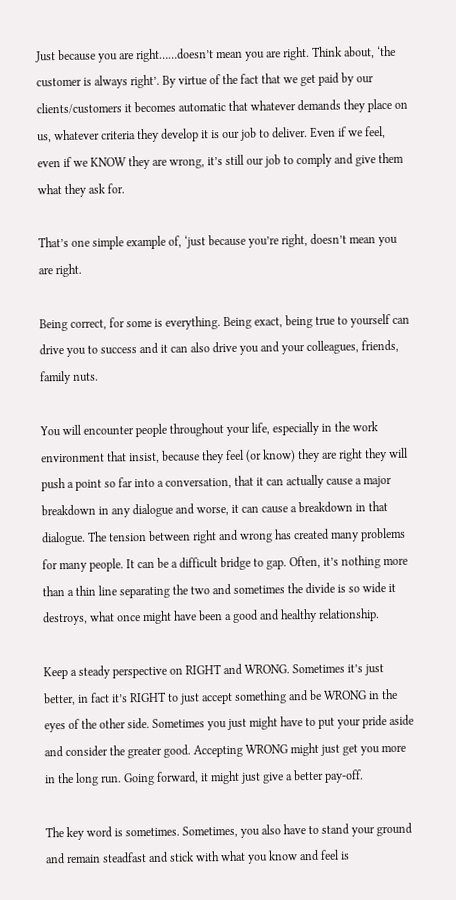Just because you are right……doesn’t mean you are right. Think about, ‘the customer is always right’. By virtue of the fact that we get paid by our clients/customers it becomes automatic that whatever demands they place on us, whatever criteria they develop it is our job to deliver. Even if we feel, even if we KNOW they are wrong, it’s still our job to comply and give them what they ask for.

That’s one simple example of, ‘just because you’re right, doesn’t mean you are right.

Being correct, for some is everything. Being exact, being true to yourself can drive you to success and it can also drive you and your colleagues, friends, family nuts.

You will encounter people throughout your life, especially in the work environment that insist, because they feel (or know) they are right they will push a point so far into a conversation, that it can actually cause a major breakdown in any dialogue and worse, it can cause a breakdown in that dialogue. The tension between right and wrong has created many problems for many people. It can be a difficult bridge to gap. Often, it’s nothing more than a thin line separating the two and sometimes the divide is so wide it destroys, what once might have been a good and healthy relationship.

Keep a steady perspective on RIGHT and WRONG. Sometimes it’s just better, in fact it’s RIGHT to just accept something and be WRONG in the eyes of the other side. Sometimes you just might have to put your pride aside and consider the greater good. Accepting WRONG might just get you more in the long run. Going forward, it might just give a better pay-off.

The key word is sometimes. Sometimes, you also have to stand your ground and remain steadfast and stick with what you know and feel is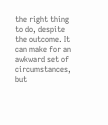the right thing to do, despite the outcome. It can make for an awkward set of circumstances, but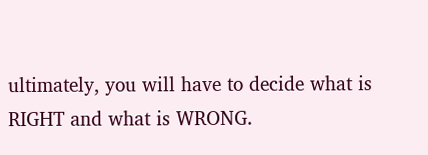ultimately, you will have to decide what is RIGHT and what is WRONG.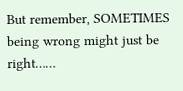But remember, SOMETIMES being wrong might just be right……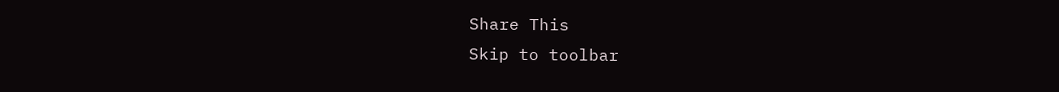Share This
Skip to toolbar